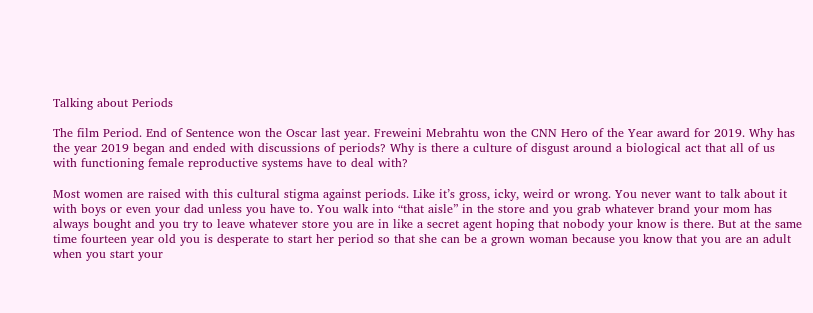Talking about Periods

The film Period. End of Sentence won the Oscar last year. Freweini Mebrahtu won the CNN Hero of the Year award for 2019. Why has the year 2019 began and ended with discussions of periods? Why is there a culture of disgust around a biological act that all of us with functioning female reproductive systems have to deal with?

Most women are raised with this cultural stigma against periods. Like it’s gross, icky, weird or wrong. You never want to talk about it with boys or even your dad unless you have to. You walk into “that aisle” in the store and you grab whatever brand your mom has always bought and you try to leave whatever store you are in like a secret agent hoping that nobody your know is there. But at the same time fourteen year old you is desperate to start her period so that she can be a grown woman because you know that you are an adult when you start your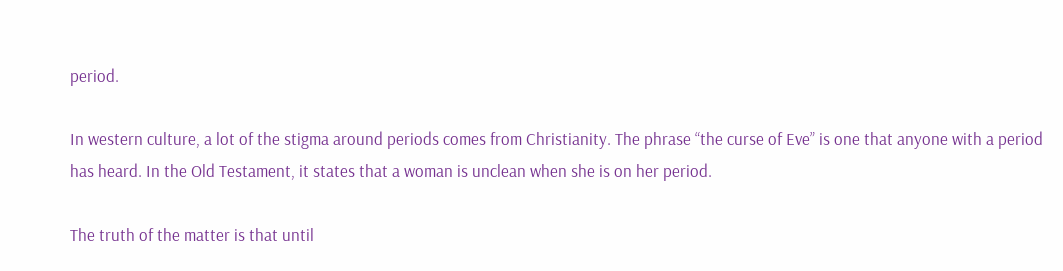period.

In western culture, a lot of the stigma around periods comes from Christianity. The phrase “the curse of Eve” is one that anyone with a period has heard. In the Old Testament, it states that a woman is unclean when she is on her period.

The truth of the matter is that until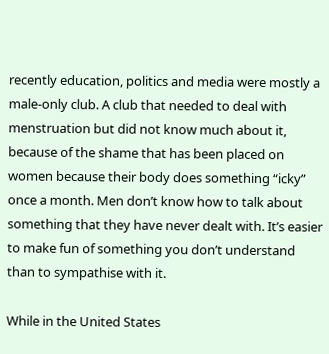recently education, politics and media were mostly a male-only club. A club that needed to deal with menstruation but did not know much about it, because of the shame that has been placed on women because their body does something “icky” once a month. Men don’t know how to talk about something that they have never dealt with. It’s easier to make fun of something you don’t understand than to sympathise with it.

While in the United States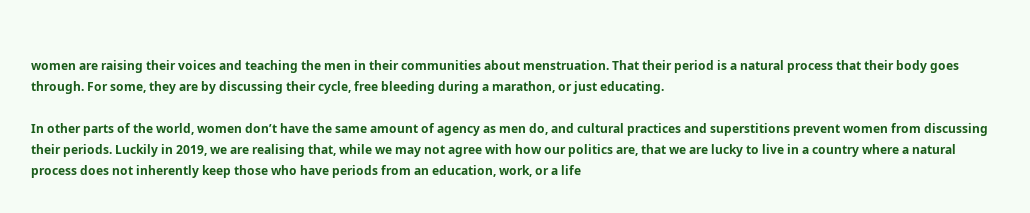women are raising their voices and teaching the men in their communities about menstruation. That their period is a natural process that their body goes through. For some, they are by discussing their cycle, free bleeding during a marathon, or just educating.

In other parts of the world, women don’t have the same amount of agency as men do, and cultural practices and superstitions prevent women from discussing their periods. Luckily in 2019, we are realising that, while we may not agree with how our politics are, that we are lucky to live in a country where a natural process does not inherently keep those who have periods from an education, work, or a life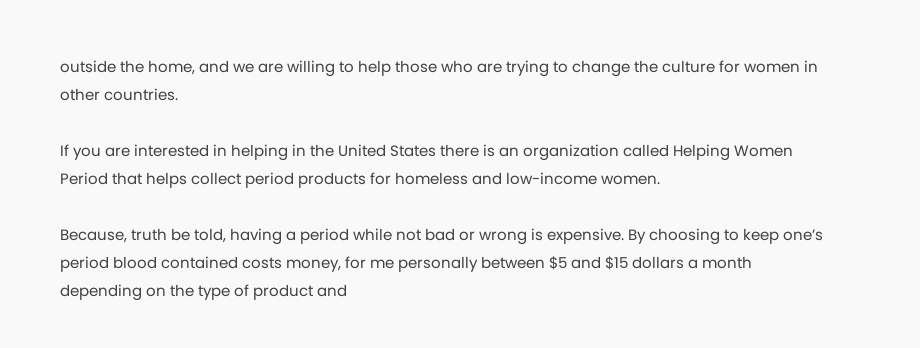outside the home, and we are willing to help those who are trying to change the culture for women in other countries.

If you are interested in helping in the United States there is an organization called Helping Women Period that helps collect period products for homeless and low-income women.

Because, truth be told, having a period while not bad or wrong is expensive. By choosing to keep one’s period blood contained costs money, for me personally between $5 and $15 dollars a month depending on the type of product and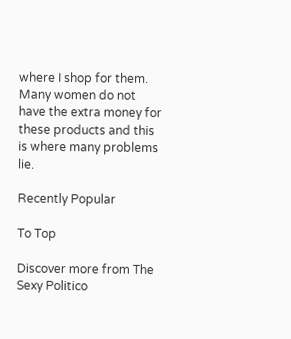where I shop for them. Many women do not have the extra money for these products and this is where many problems lie.

Recently Popular

To Top

Discover more from The Sexy Politico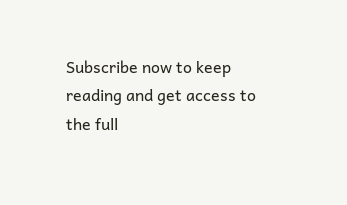Subscribe now to keep reading and get access to the full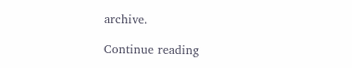archive.

Continue reading